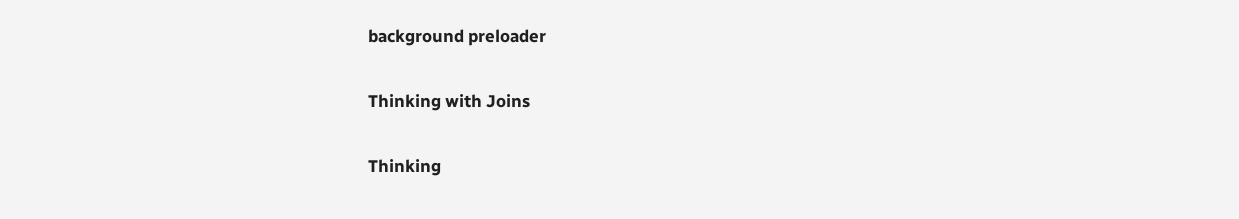background preloader

Thinking with Joins

Thinking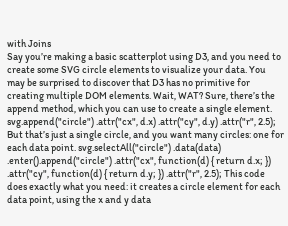with Joins
Say you’re making a basic scatterplot using D3, and you need to create some SVG circle elements to visualize your data. You may be surprised to discover that D3 has no primitive for creating multiple DOM elements. Wait, WAT? Sure, there’s the append method, which you can use to create a single element. svg.append("circle") .attr("cx", d.x) .attr("cy", d.y) .attr("r", 2.5); But that’s just a single circle, and you want many circles: one for each data point. svg.selectAll("circle") .data(data) .enter().append("circle") .attr("cx", function(d) { return d.x; }) .attr("cy", function(d) { return d.y; }) .attr("r", 2.5); This code does exactly what you need: it creates a circle element for each data point, using the x and y data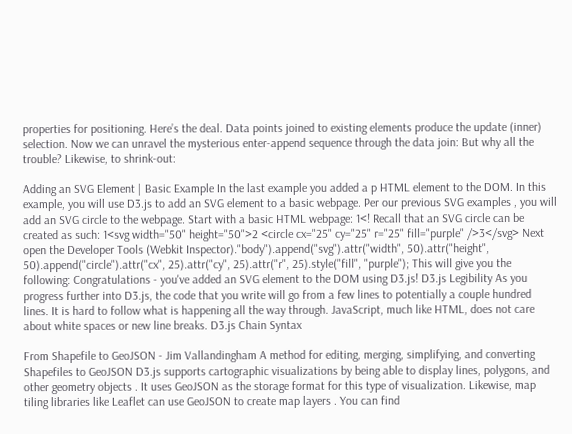properties for positioning. Here’s the deal. Data points joined to existing elements produce the update (inner) selection. Now we can unravel the mysterious enter-append sequence through the data join: But why all the trouble? Likewise, to shrink-out:

Adding an SVG Element | Basic Example In the last example you added a p HTML element to the DOM. In this example, you will use D3.js to add an SVG element to a basic webpage. Per our previous SVG examples , you will add an SVG circle to the webpage. Start with a basic HTML webpage: 1<! Recall that an SVG circle can be created as such: 1<svg width="50" height="50">2 <circle cx="25" cy="25" r="25" fill="purple" />3</svg> Next open the Developer Tools (Webkit Inspector)."body").append("svg").attr("width", 50).attr("height", 50).append("circle").attr("cx", 25).attr("cy", 25).attr("r", 25).style("fill", "purple"); This will give you the following: Congratulations - you've added an SVG element to the DOM using D3.js! D3.js Legibility As you progress further into D3.js, the code that you write will go from a few lines to potentially a couple hundred lines. It is hard to follow what is happening all the way through. JavaScript, much like HTML, does not care about white spaces or new line breaks. D3.js Chain Syntax

From Shapefile to GeoJSON - Jim Vallandingham A method for editing, merging, simplifying, and converting Shapefiles to GeoJSON D3.js supports cartographic visualizations by being able to display lines, polygons, and other geometry objects . It uses GeoJSON as the storage format for this type of visualization. Likewise, map tiling libraries like Leaflet can use GeoJSON to create map layers . You can find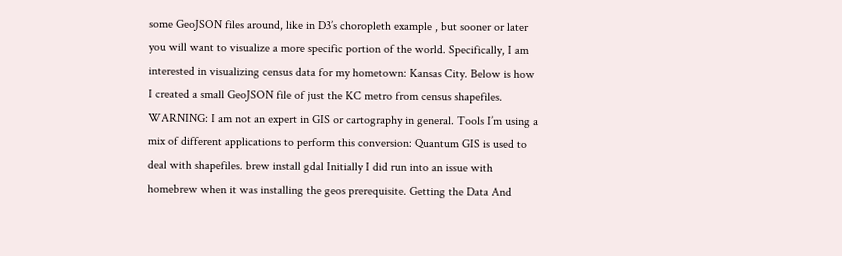some GeoJSON files around, like in D3’s choropleth example , but sooner or later you will want to visualize a more specific portion of the world. Specifically, I am interested in visualizing census data for my hometown: Kansas City. Below is how I created a small GeoJSON file of just the KC metro from census shapefiles. WARNING: I am not an expert in GIS or cartography in general. Tools I’m using a mix of different applications to perform this conversion: Quantum GIS is used to deal with shapefiles. brew install gdal Initially I did run into an issue with homebrew when it was installing the geos prerequisite. Getting the Data And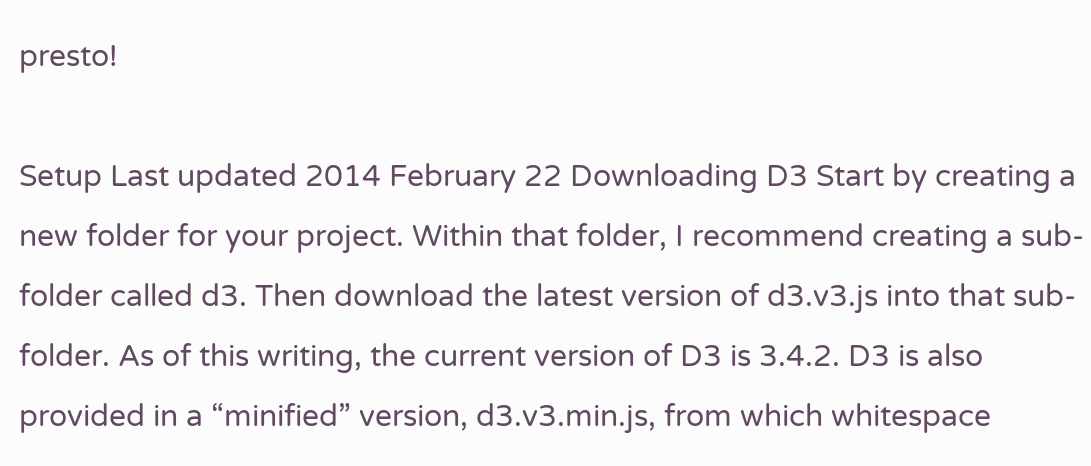presto!

Setup Last updated 2014 February 22 Downloading D3 Start by creating a new folder for your project. Within that folder, I recommend creating a sub-folder called d3. Then download the latest version of d3.v3.js into that sub-folder. As of this writing, the current version of D3 is 3.4.2. D3 is also provided in a “minified” version, d3.v3.min.js, from which whitespace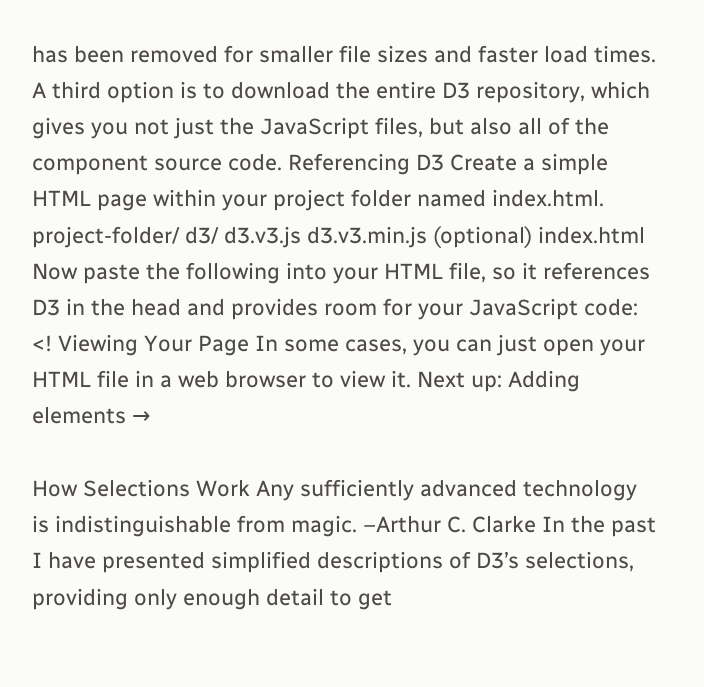has been removed for smaller file sizes and faster load times. A third option is to download the entire D3 repository, which gives you not just the JavaScript files, but also all of the component source code. Referencing D3 Create a simple HTML page within your project folder named index.html. project-folder/ d3/ d3.v3.js d3.v3.min.js (optional) index.html Now paste the following into your HTML file, so it references D3 in the head and provides room for your JavaScript code: <! Viewing Your Page In some cases, you can just open your HTML file in a web browser to view it. Next up: Adding elements →

How Selections Work Any sufficiently advanced technology is indistinguishable from magic. –Arthur C. Clarke In the past I have presented simplified descriptions of D3’s selections, providing only enough detail to get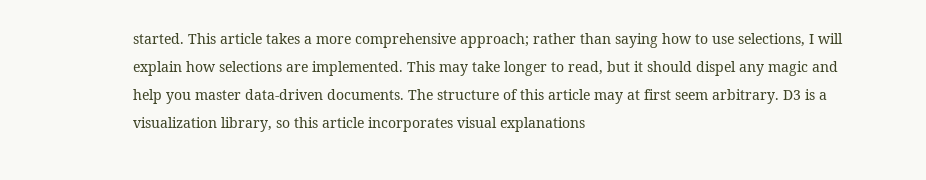started. This article takes a more comprehensive approach; rather than saying how to use selections, I will explain how selections are implemented. This may take longer to read, but it should dispel any magic and help you master data-driven documents. The structure of this article may at first seem arbitrary. D3 is a visualization library, so this article incorporates visual explanations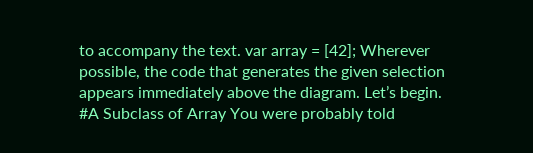to accompany the text. var array = [42]; Wherever possible, the code that generates the given selection appears immediately above the diagram. Let’s begin. #A Subclass of Array You were probably told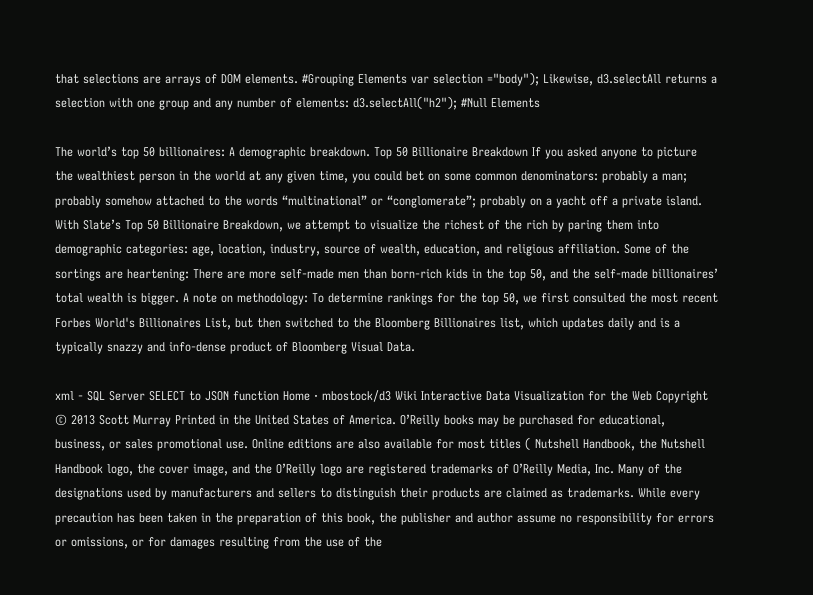that selections are arrays of DOM elements. #Grouping Elements var selection ="body"); Likewise, d3.selectAll returns a selection with one group and any number of elements: d3.selectAll("h2"); #Null Elements

The world’s top 50 billionaires: A demographic breakdown. Top 50 Billionaire Breakdown If you asked anyone to picture the wealthiest person in the world at any given time, you could bet on some common denominators: probably a man; probably somehow attached to the words “multinational” or “conglomerate”; probably on a yacht off a private island. With Slate’s Top 50 Billionaire Breakdown, we attempt to visualize the richest of the rich by paring them into demographic categories: age, location, industry, source of wealth, education, and religious affiliation. Some of the sortings are heartening: There are more self-made men than born-rich kids in the top 50, and the self-made billionaires’ total wealth is bigger. A note on methodology: To determine rankings for the top 50, we first consulted the most recent Forbes World's Billionaires List, but then switched to the Bloomberg Billionaires list, which updates daily and is a typically snazzy and info-dense product of Bloomberg Visual Data.

xml - SQL Server SELECT to JSON function Home · mbostock/d3 Wiki Interactive Data Visualization for the Web Copyright © 2013 Scott Murray Printed in the United States of America. O’Reilly books may be purchased for educational, business, or sales promotional use. Online editions are also available for most titles ( Nutshell Handbook, the Nutshell Handbook logo, the cover image, and the O’Reilly logo are registered trademarks of O’Reilly Media, Inc. Many of the designations used by manufacturers and sellers to distinguish their products are claimed as trademarks. While every precaution has been taken in the preparation of this book, the publisher and author assume no responsibility for errors or omissions, or for damages resulting from the use of the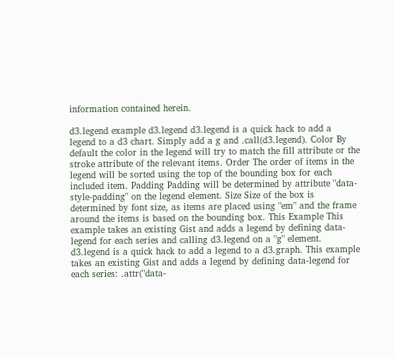information contained herein.

d3.legend example d3.legend d3.legend is a quick hack to add a legend to a d3 chart. Simply add a g and .call(d3.legend). Color By default the color in the legend will try to match the fill attribute or the stroke attribute of the relevant items. Order The order of items in the legend will be sorted using the top of the bounding box for each included item. Padding Padding will be determined by attribute "data-style-padding" on the legend element. Size Size of the box is determined by font size, as items are placed using "em" and the frame around the items is based on the bounding box. This Example This example takes an existing Gist and adds a legend by defining data-legend for each series and calling d3.legend on a "g" element. d3.legend is a quick hack to add a legend to a d3.graph. This example takes an existing Gist and adds a legend by defining data-legend for each series: .attr("data-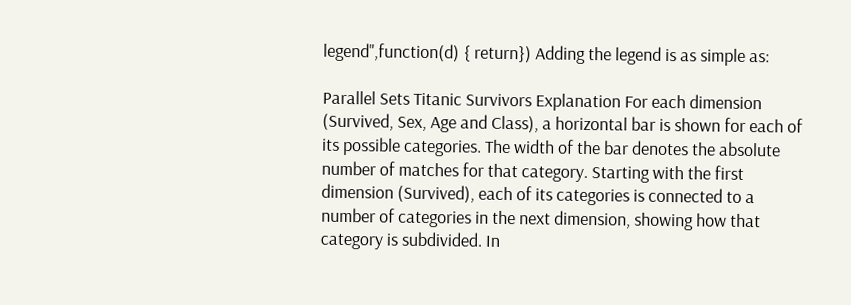legend",function(d) { return}) Adding the legend is as simple as:

Parallel Sets Titanic Survivors Explanation For each dimension (Survived, Sex, Age and Class), a horizontal bar is shown for each of its possible categories. The width of the bar denotes the absolute number of matches for that category. Starting with the first dimension (Survived), each of its categories is connected to a number of categories in the next dimension, showing how that category is subdivided. In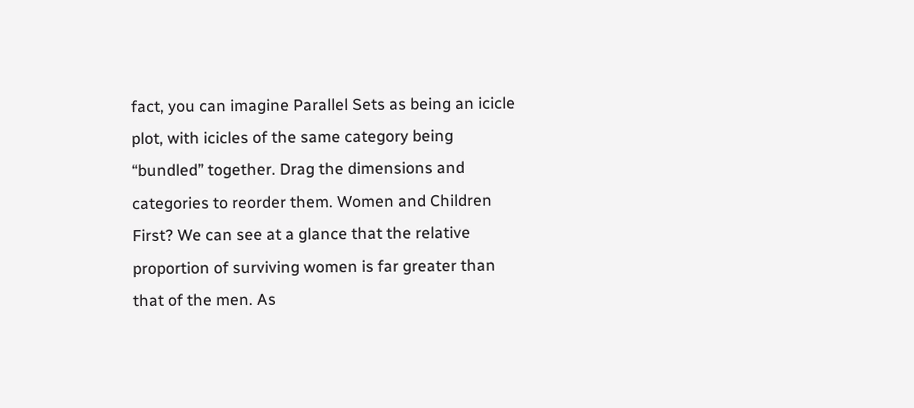fact, you can imagine Parallel Sets as being an icicle plot, with icicles of the same category being “bundled” together. Drag the dimensions and categories to reorder them. Women and Children First? We can see at a glance that the relative proportion of surviving women is far greater than that of the men. As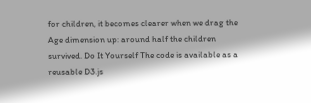for children, it becomes clearer when we drag the Age dimension up: around half the children survived. Do It Yourself The code is available as a reusable D3.js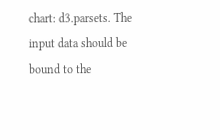chart: d3.parsets. The input data should be bound to the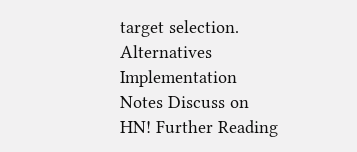target selection. Alternatives Implementation Notes Discuss on HN! Further Reading